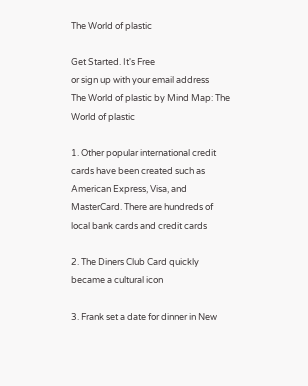The World of plastic

Get Started. It's Free
or sign up with your email address
The World of plastic by Mind Map: The World of plastic

1. Other popular international credit cards have been created such as American Express, Visa, and MasterCard. There are hundreds of local bank cards and credit cards

2. The Diners Club Card quickly became a cultural icon

3. Frank set a date for dinner in New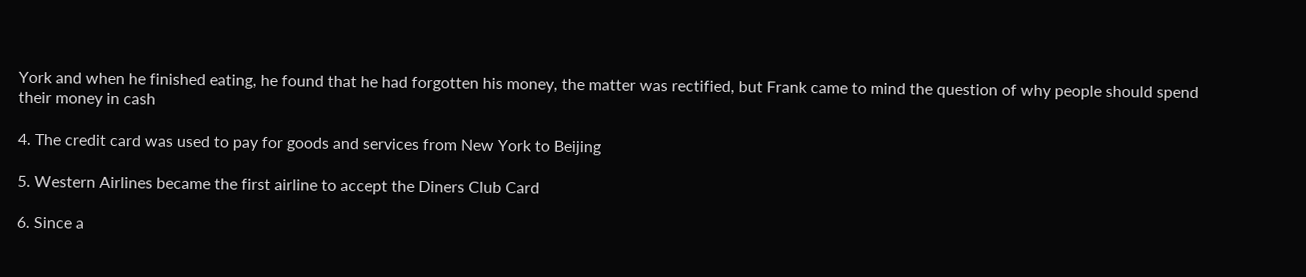York and when he finished eating, he found that he had forgotten his money, the matter was rectified, but Frank came to mind the question of why people should spend their money in cash

4. The credit card was used to pay for goods and services from New York to Beijing

5. Western Airlines became the first airline to accept the Diners Club Card

6. Since a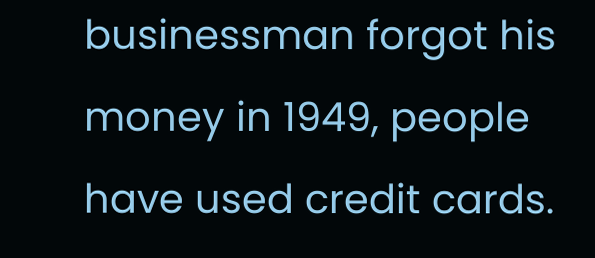businessman forgot his money in 1949, people have used credit cards.